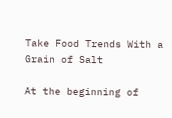Take Food Trends With a Grain of Salt

At the beginning of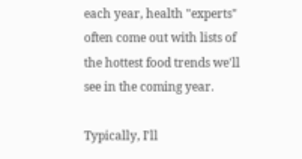each year, health "experts" often come out with lists of the hottest food trends we'll see in the coming year.

Typically, I'll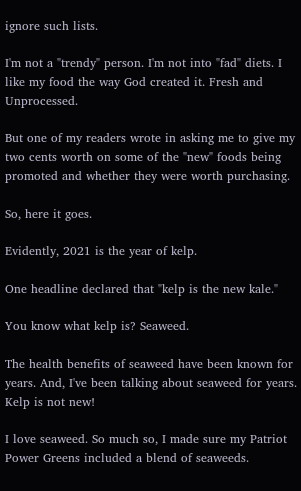ignore such lists.

I'm not a "trendy" person. I'm not into "fad" diets. I like my food the way God created it. Fresh and Unprocessed.

But one of my readers wrote in asking me to give my two cents worth on some of the "new" foods being promoted and whether they were worth purchasing.

So, here it goes.

Evidently, 2021 is the year of kelp.

One headline declared that "kelp is the new kale."

You know what kelp is? Seaweed.

The health benefits of seaweed have been known for years. And, I've been talking about seaweed for years. Kelp is not new!

I love seaweed. So much so, I made sure my Patriot Power Greens included a blend of seaweeds.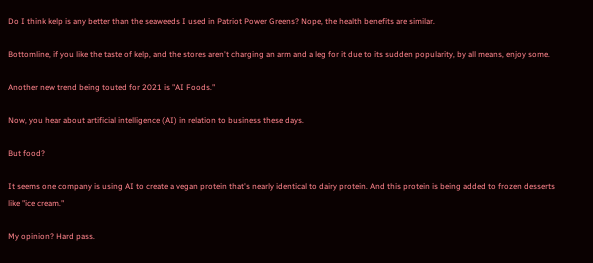Do I think kelp is any better than the seaweeds I used in Patriot Power Greens? Nope, the health benefits are similar.

Bottomline, if you like the taste of kelp, and the stores aren't charging an arm and a leg for it due to its sudden popularity, by all means, enjoy some.

Another new trend being touted for 2021 is "AI Foods."

Now, you hear about artificial intelligence (AI) in relation to business these days.

But food?

It seems one company is using AI to create a vegan protein that's nearly identical to dairy protein. And this protein is being added to frozen desserts like "ice cream."

My opinion? Hard pass.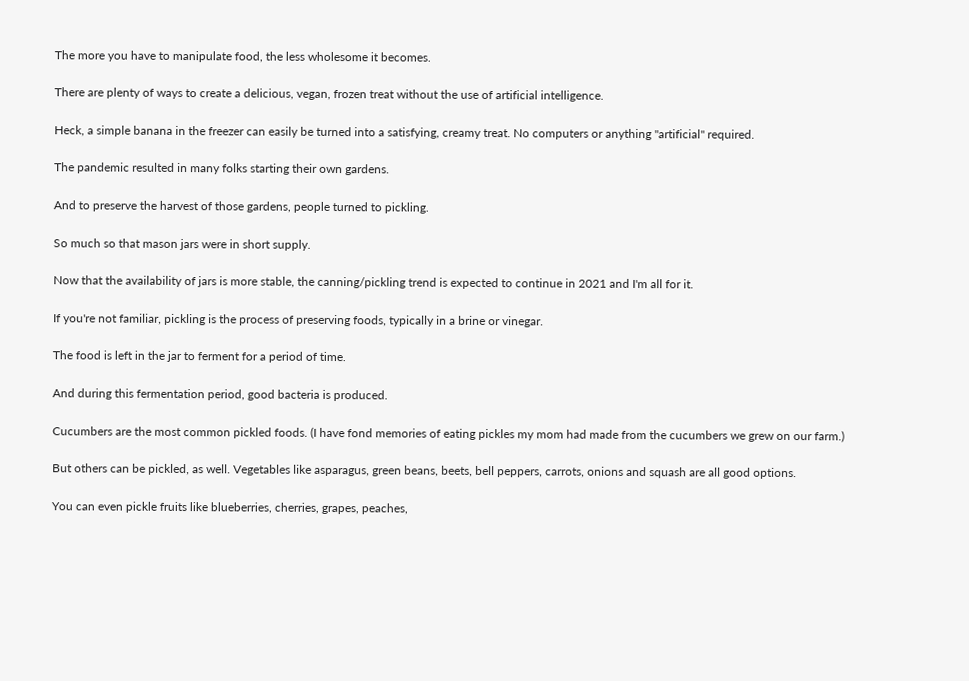The more you have to manipulate food, the less wholesome it becomes.

There are plenty of ways to create a delicious, vegan, frozen treat without the use of artificial intelligence.

Heck, a simple banana in the freezer can easily be turned into a satisfying, creamy treat. No computers or anything "artificial" required.

The pandemic resulted in many folks starting their own gardens.

And to preserve the harvest of those gardens, people turned to pickling.

So much so that mason jars were in short supply.

Now that the availability of jars is more stable, the canning/pickling trend is expected to continue in 2021 and I'm all for it.

If you're not familiar, pickling is the process of preserving foods, typically in a brine or vinegar.

The food is left in the jar to ferment for a period of time.

And during this fermentation period, good bacteria is produced.

Cucumbers are the most common pickled foods. (I have fond memories of eating pickles my mom had made from the cucumbers we grew on our farm.)

But others can be pickled, as well. Vegetables like asparagus, green beans, beets, bell peppers, carrots, onions and squash are all good options.

You can even pickle fruits like blueberries, cherries, grapes, peaches,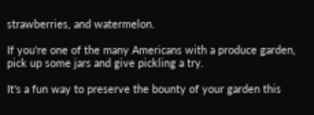strawberries, and watermelon.

If you're one of the many Americans with a produce garden, pick up some jars and give pickling a try.

It's a fun way to preserve the bounty of your garden this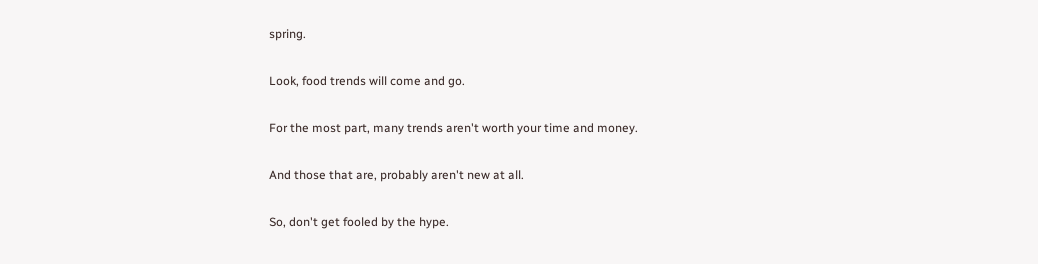spring.

Look, food trends will come and go.

For the most part, many trends aren't worth your time and money.

And those that are, probably aren't new at all.

So, don't get fooled by the hype.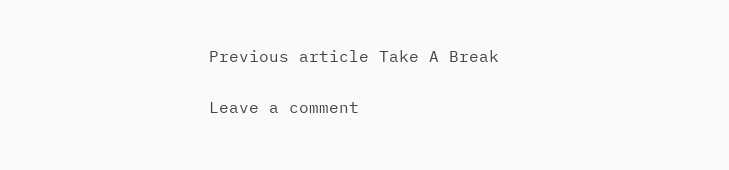Previous article Take A Break

Leave a comment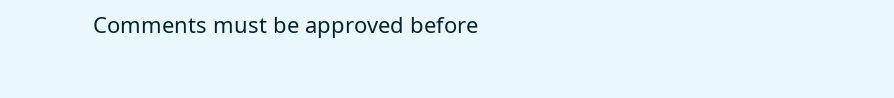Comments must be approved before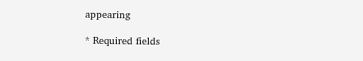appearing

* Required fields